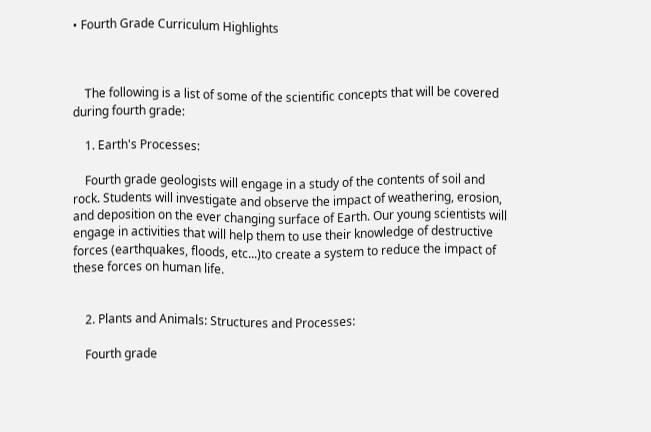• Fourth Grade Curriculum Highlights



    The following is a list of some of the scientific concepts that will be covered during fourth grade:

    1. Earth's Processes:

    Fourth grade geologists will engage in a study of the contents of soil and rock. Students will investigate and observe the impact of weathering, erosion, and deposition on the ever changing surface of Earth. Our young scientists will engage in activities that will help them to use their knowledge of destructive forces (earthquakes, floods, etc...)to create a system to reduce the impact of these forces on human life.


    2. Plants and Animals: Structures and Processes:

    Fourth grade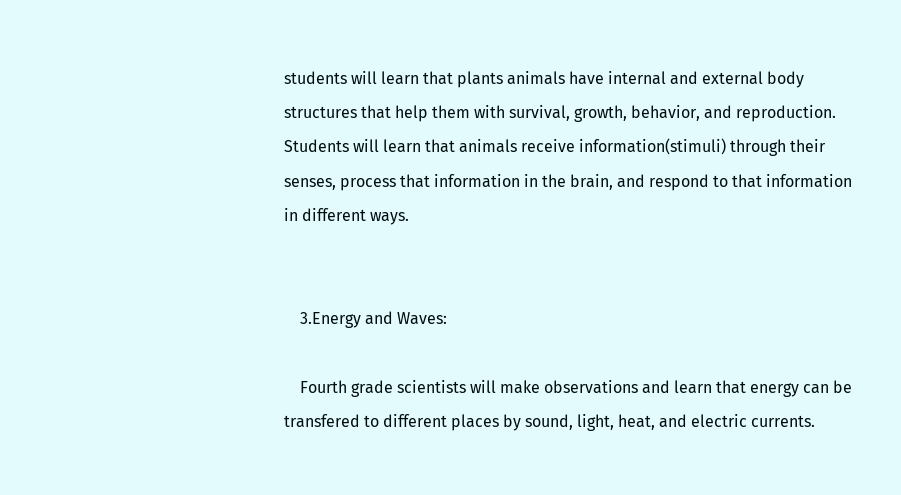students will learn that plants animals have internal and external body structures that help them with survival, growth, behavior, and reproduction. Students will learn that animals receive information(stimuli) through their senses, process that information in the brain, and respond to that information in different ways.


    3.Energy and Waves:

    Fourth grade scientists will make observations and learn that energy can be transfered to different places by sound, light, heat, and electric currents.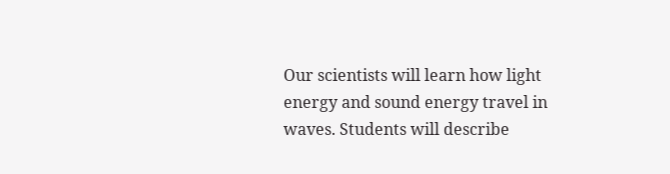Our scientists will learn how light energy and sound energy travel in waves. Students will describe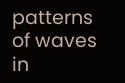patterns of waves in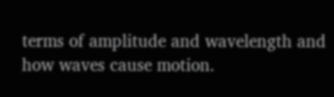terms of amplitude and wavelength and how waves cause motion.